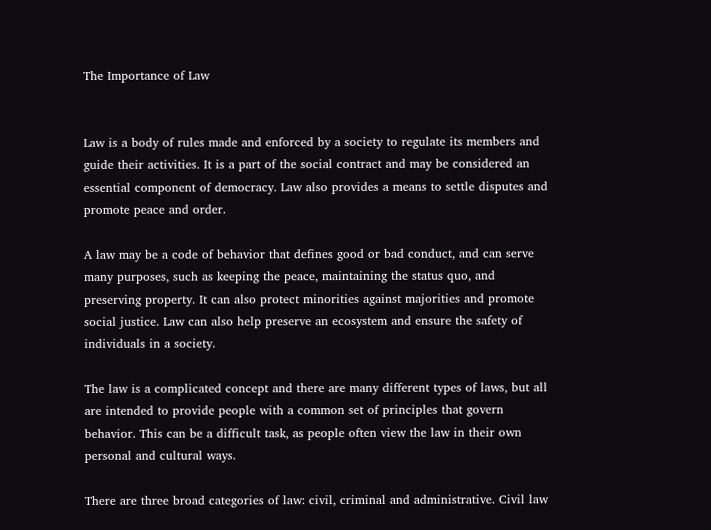The Importance of Law


Law is a body of rules made and enforced by a society to regulate its members and guide their activities. It is a part of the social contract and may be considered an essential component of democracy. Law also provides a means to settle disputes and promote peace and order.

A law may be a code of behavior that defines good or bad conduct, and can serve many purposes, such as keeping the peace, maintaining the status quo, and preserving property. It can also protect minorities against majorities and promote social justice. Law can also help preserve an ecosystem and ensure the safety of individuals in a society.

The law is a complicated concept and there are many different types of laws, but all are intended to provide people with a common set of principles that govern behavior. This can be a difficult task, as people often view the law in their own personal and cultural ways.

There are three broad categories of law: civil, criminal and administrative. Civil law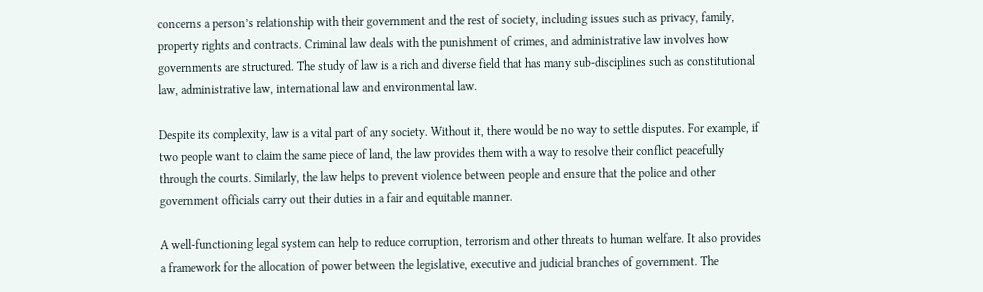concerns a person’s relationship with their government and the rest of society, including issues such as privacy, family, property rights and contracts. Criminal law deals with the punishment of crimes, and administrative law involves how governments are structured. The study of law is a rich and diverse field that has many sub-disciplines such as constitutional law, administrative law, international law and environmental law.

Despite its complexity, law is a vital part of any society. Without it, there would be no way to settle disputes. For example, if two people want to claim the same piece of land, the law provides them with a way to resolve their conflict peacefully through the courts. Similarly, the law helps to prevent violence between people and ensure that the police and other government officials carry out their duties in a fair and equitable manner.

A well-functioning legal system can help to reduce corruption, terrorism and other threats to human welfare. It also provides a framework for the allocation of power between the legislative, executive and judicial branches of government. The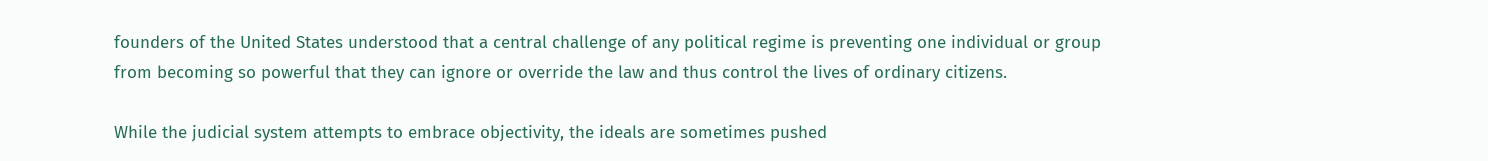founders of the United States understood that a central challenge of any political regime is preventing one individual or group from becoming so powerful that they can ignore or override the law and thus control the lives of ordinary citizens.

While the judicial system attempts to embrace objectivity, the ideals are sometimes pushed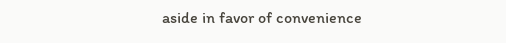aside in favor of convenience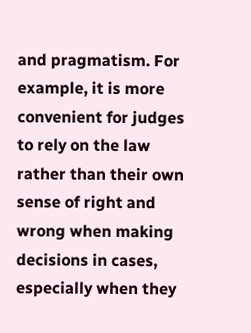and pragmatism. For example, it is more convenient for judges to rely on the law rather than their own sense of right and wrong when making decisions in cases, especially when they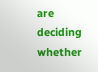are deciding whether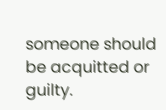someone should be acquitted or guilty.